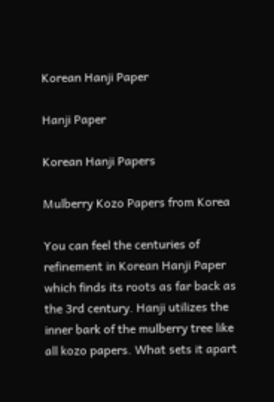Korean Hanji Paper

Hanji Paper

Korean Hanji Papers

Mulberry Kozo Papers from Korea

You can feel the centuries of refinement in Korean Hanji Paper which finds its roots as far back as the 3rd century. Hanji utilizes the inner bark of the mulberry tree like all kozo papers. What sets it apart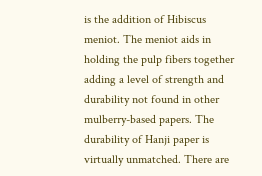is the addition of Hibiscus meniot. The meniot aids in holding the pulp fibers together adding a level of strength and durability not found in other mulberry-based papers. The durability of Hanji paper is virtually unmatched. There are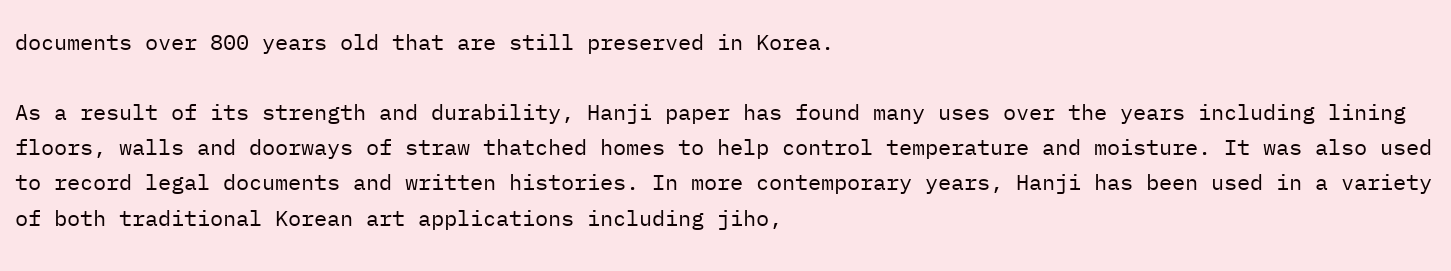documents over 800 years old that are still preserved in Korea.

As a result of its strength and durability, Hanji paper has found many uses over the years including lining floors, walls and doorways of straw thatched homes to help control temperature and moisture. It was also used to record legal documents and written histories. In more contemporary years, Hanji has been used in a variety of both traditional Korean art applications including jiho,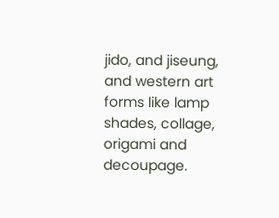jido, and jiseung, and western art forms like lamp shades, collage, origami and decoupage.